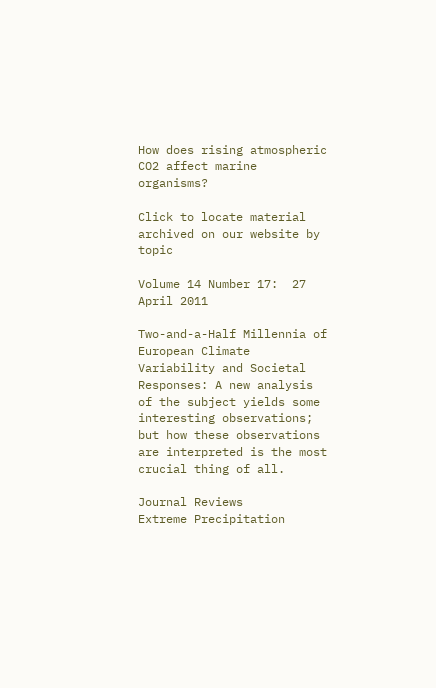How does rising atmospheric CO2 affect marine organisms?

Click to locate material archived on our website by topic

Volume 14 Number 17:  27 April 2011

Two-and-a-Half Millennia of European Climate Variability and Societal Responses: A new analysis of the subject yields some interesting observations; but how these observations are interpreted is the most crucial thing of all.

Journal Reviews
Extreme Precipitation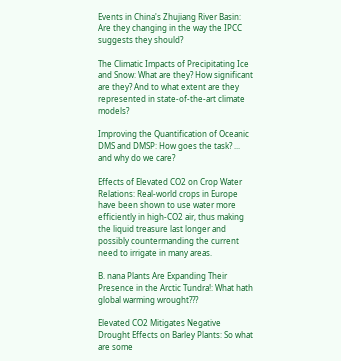Events in China's Zhujiang River Basin: Are they changing in the way the IPCC suggests they should?

The Climatic Impacts of Precipitating Ice and Snow: What are they? How significant are they? And to what extent are they represented in state-of-the-art climate models?

Improving the Quantification of Oceanic DMS and DMSP: How goes the task? ... and why do we care?

Effects of Elevated CO2 on Crop Water Relations: Real-world crops in Europe have been shown to use water more efficiently in high-CO2 air, thus making the liquid treasure last longer and possibly countermanding the current need to irrigate in many areas.

B. nana Plants Are Expanding Their Presence in the Arctic Tundra!: What hath global warming wrought???

Elevated CO2 Mitigates Negative Drought Effects on Barley Plants: So what are some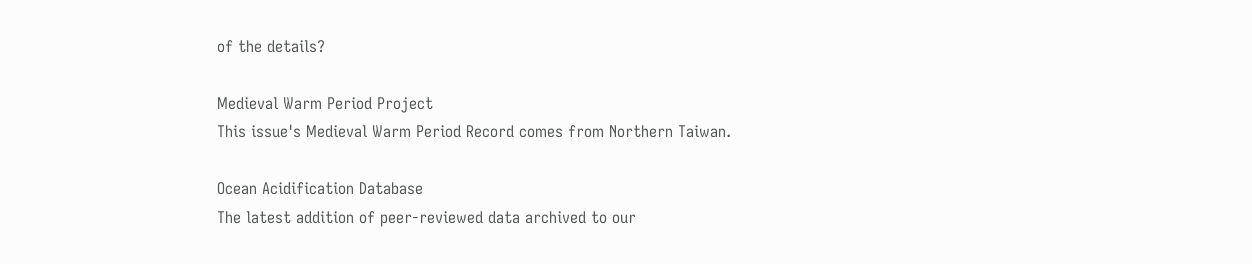of the details?

Medieval Warm Period Project
This issue's Medieval Warm Period Record comes from Northern Taiwan.

Ocean Acidification Database
The latest addition of peer-reviewed data archived to our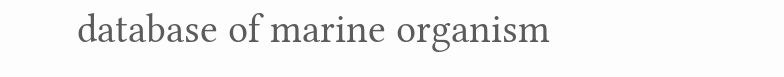database of marine organism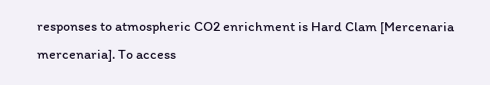responses to atmospheric CO2 enrichment is Hard Clam [Mercenaria mercenaria]. To access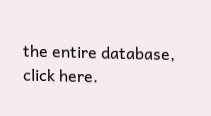the entire database, click here.